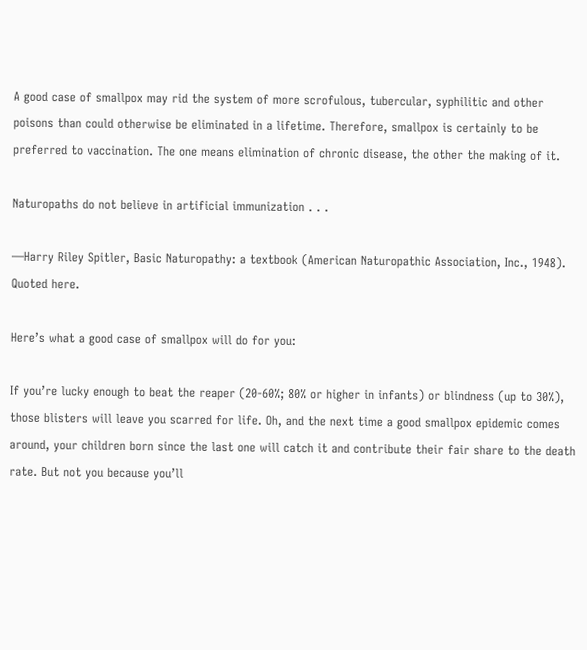A good case of smallpox may rid the system of more scrofulous, tubercular, syphilitic and other poisons than could otherwise be eliminated in a lifetime. Therefore, smallpox is certainly to be preferred to vaccination. The one means elimination of chronic disease, the other the making of it.

Naturopaths do not believe in artificial immunization . . .

—Harry Riley Spitler, Basic Naturopathy: a textbook (American Naturopathic Association, Inc., 1948). Quoted here.

Here’s what a good case of smallpox will do for you:

If you’re lucky enough to beat the reaper (20-60%; 80% or higher in infants) or blindness (up to 30%), those blisters will leave you scarred for life. Oh, and the next time a good smallpox epidemic comes around, your children born since the last one will catch it and contribute their fair share to the death rate. But not you because you’ll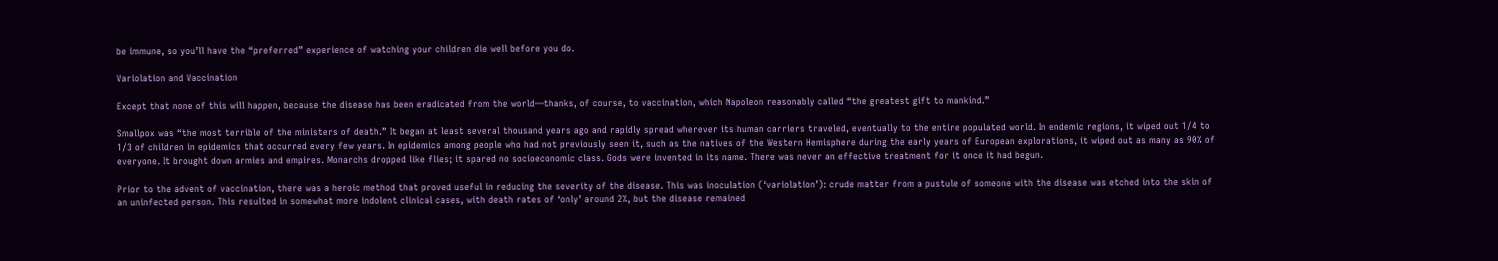be immune, so you’ll have the “preferred” experience of watching your children die well before you do.

Variolation and Vaccination

Except that none of this will happen, because the disease has been eradicated from the world—thanks, of course, to vaccination, which Napoleon reasonably called “the greatest gift to mankind.”

Smallpox was “the most terrible of the ministers of death.” It began at least several thousand years ago and rapidly spread wherever its human carriers traveled, eventually to the entire populated world. In endemic regions, it wiped out 1/4 to 1/3 of children in epidemics that occurred every few years. In epidemics among people who had not previously seen it, such as the natives of the Western Hemisphere during the early years of European explorations, it wiped out as many as 90% of everyone. It brought down armies and empires. Monarchs dropped like flies; it spared no socioeconomic class. Gods were invented in its name. There was never an effective treatment for it once it had begun.

Prior to the advent of vaccination, there was a heroic method that proved useful in reducing the severity of the disease. This was inoculation (‘variolation’): crude matter from a pustule of someone with the disease was etched into the skin of an uninfected person. This resulted in somewhat more indolent clinical cases, with death rates of ‘only’ around 2%, but the disease remained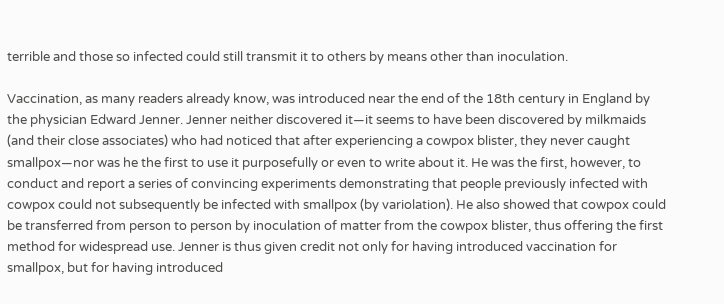terrible and those so infected could still transmit it to others by means other than inoculation.

Vaccination, as many readers already know, was introduced near the end of the 18th century in England by the physician Edward Jenner. Jenner neither discovered it—it seems to have been discovered by milkmaids (and their close associates) who had noticed that after experiencing a cowpox blister, they never caught smallpox—nor was he the first to use it purposefully or even to write about it. He was the first, however, to conduct and report a series of convincing experiments demonstrating that people previously infected with cowpox could not subsequently be infected with smallpox (by variolation). He also showed that cowpox could be transferred from person to person by inoculation of matter from the cowpox blister, thus offering the first method for widespread use. Jenner is thus given credit not only for having introduced vaccination for smallpox, but for having introduced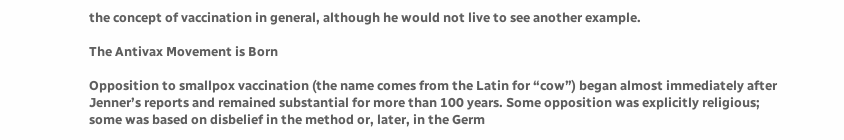the concept of vaccination in general, although he would not live to see another example.

The Antivax Movement is Born

Opposition to smallpox vaccination (the name comes from the Latin for “cow”) began almost immediately after Jenner’s reports and remained substantial for more than 100 years. Some opposition was explicitly religious; some was based on disbelief in the method or, later, in the Germ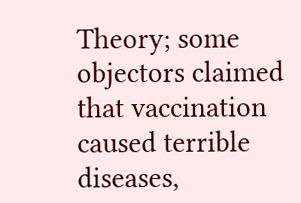Theory; some objectors claimed that vaccination caused terrible diseases,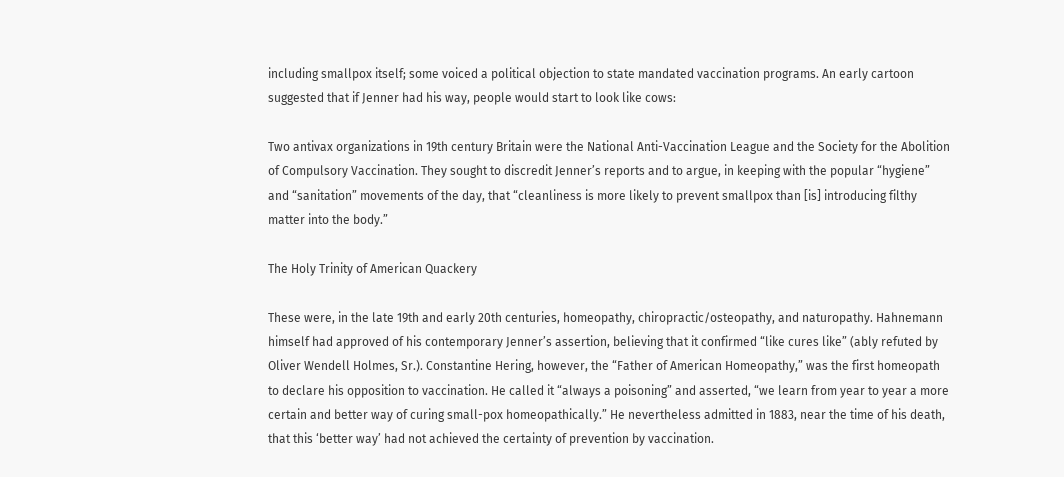including smallpox itself; some voiced a political objection to state mandated vaccination programs. An early cartoon suggested that if Jenner had his way, people would start to look like cows:

Two antivax organizations in 19th century Britain were the National Anti-Vaccination League and the Society for the Abolition of Compulsory Vaccination. They sought to discredit Jenner’s reports and to argue, in keeping with the popular “hygiene” and “sanitation” movements of the day, that “cleanliness is more likely to prevent smallpox than [is] introducing filthy matter into the body.”

The Holy Trinity of American Quackery

These were, in the late 19th and early 20th centuries, homeopathy, chiropractic/osteopathy, and naturopathy. Hahnemann himself had approved of his contemporary Jenner’s assertion, believing that it confirmed “like cures like” (ably refuted by Oliver Wendell Holmes, Sr.). Constantine Hering, however, the “Father of American Homeopathy,” was the first homeopath to declare his opposition to vaccination. He called it “always a poisoning” and asserted, “we learn from year to year a more certain and better way of curing small-pox homeopathically.” He nevertheless admitted in 1883, near the time of his death, that this ‘better way’ had not achieved the certainty of prevention by vaccination.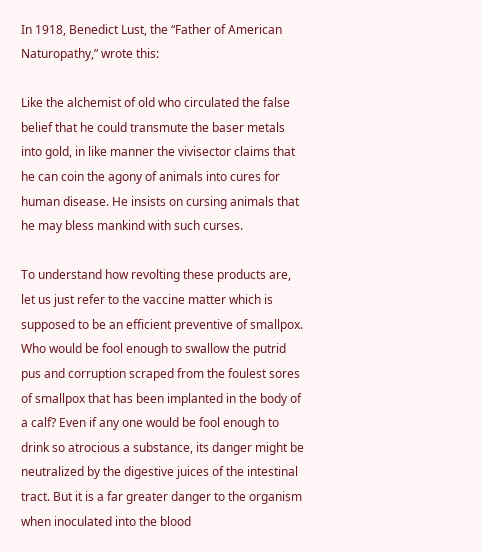In 1918, Benedict Lust, the “Father of American Naturopathy,” wrote this:

Like the alchemist of old who circulated the false belief that he could transmute the baser metals into gold, in like manner the vivisector claims that he can coin the agony of animals into cures for human disease. He insists on cursing animals that he may bless mankind with such curses.

To understand how revolting these products are, let us just refer to the vaccine matter which is supposed to be an efficient preventive of smallpox. Who would be fool enough to swallow the putrid pus and corruption scraped from the foulest sores of smallpox that has been implanted in the body of a calf? Even if any one would be fool enough to drink so atrocious a substance, its danger might be neutralized by the digestive juices of the intestinal tract. But it is a far greater danger to the organism when inoculated into the blood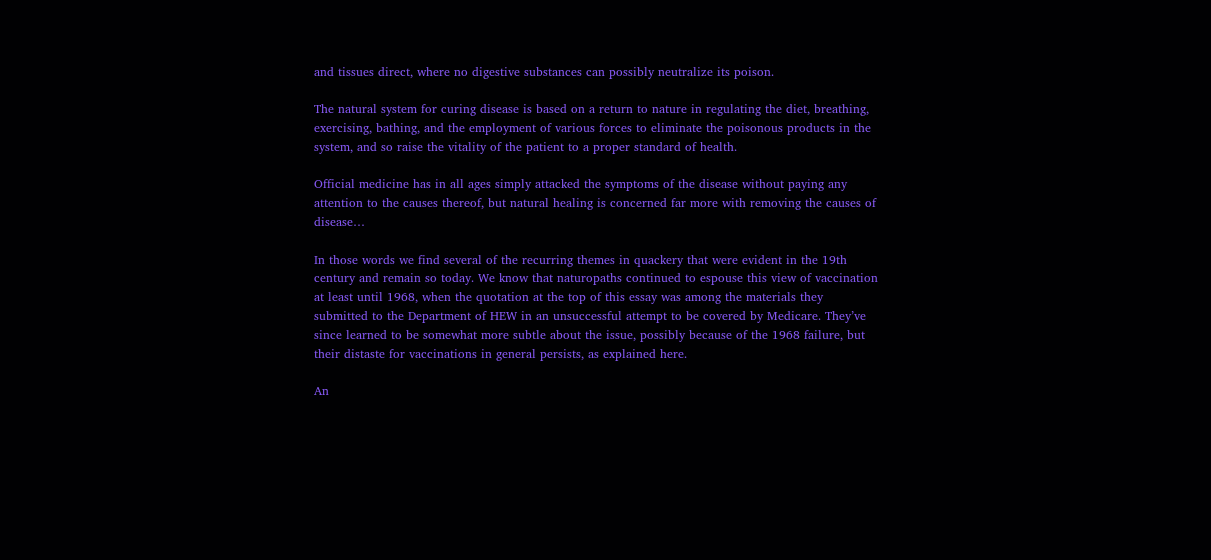and tissues direct, where no digestive substances can possibly neutralize its poison.

The natural system for curing disease is based on a return to nature in regulating the diet, breathing, exercising, bathing, and the employment of various forces to eliminate the poisonous products in the system, and so raise the vitality of the patient to a proper standard of health.

Official medicine has in all ages simply attacked the symptoms of the disease without paying any attention to the causes thereof, but natural healing is concerned far more with removing the causes of disease…

In those words we find several of the recurring themes in quackery that were evident in the 19th century and remain so today. We know that naturopaths continued to espouse this view of vaccination at least until 1968, when the quotation at the top of this essay was among the materials they submitted to the Department of HEW in an unsuccessful attempt to be covered by Medicare. They’ve since learned to be somewhat more subtle about the issue, possibly because of the 1968 failure, but their distaste for vaccinations in general persists, as explained here.

An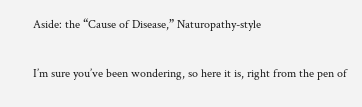Aside: the “Cause of Disease,” Naturopathy-style

I’m sure you’ve been wondering, so here it is, right from the pen of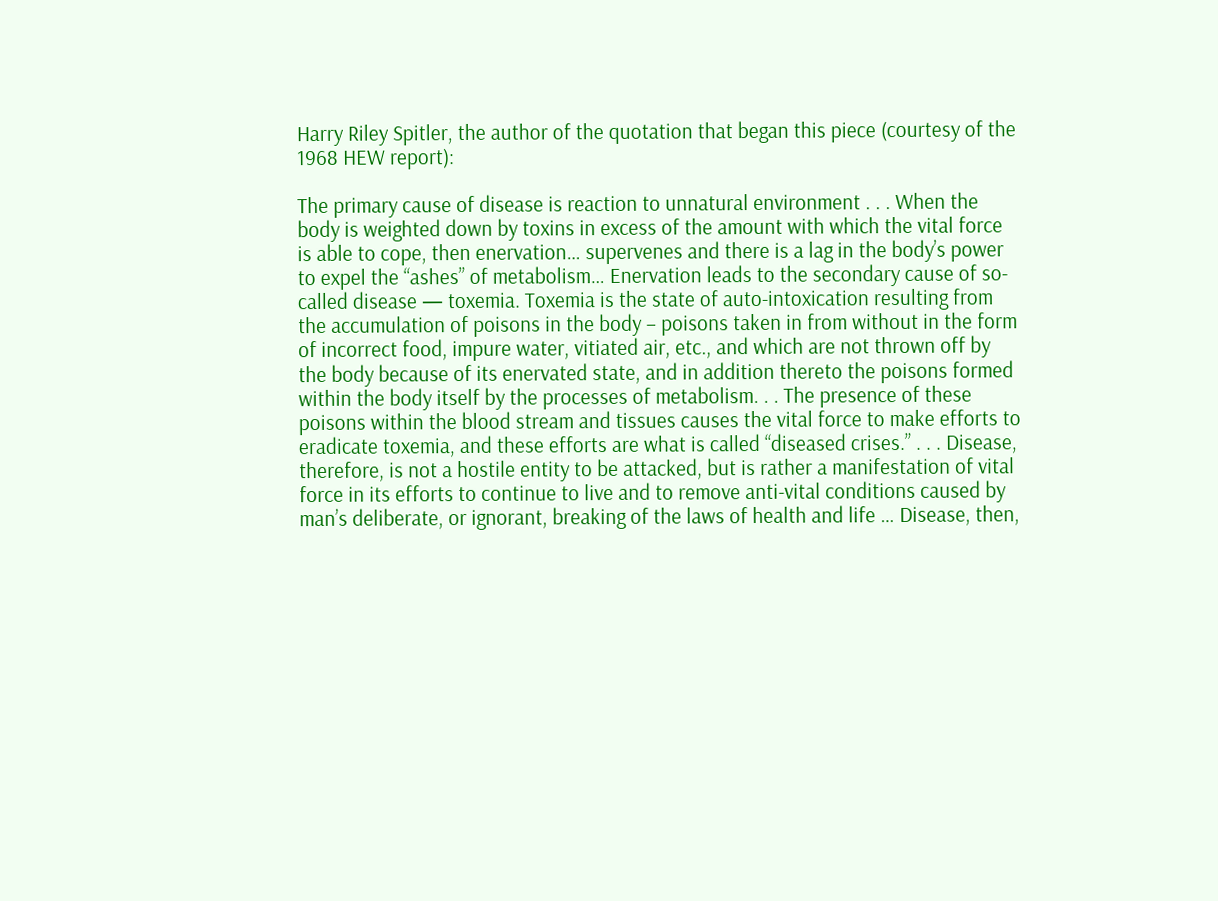Harry Riley Spitler, the author of the quotation that began this piece (courtesy of the 1968 HEW report):

The primary cause of disease is reaction to unnatural environment . . . When the body is weighted down by toxins in excess of the amount with which the vital force is able to cope, then enervation… supervenes and there is a lag in the body’s power to expel the “ashes” of metabolism… Enervation leads to the secondary cause of so-called disease — toxemia. Toxemia is the state of auto-intoxication resulting from the accumulation of poisons in the body – poisons taken in from without in the form of incorrect food, impure water, vitiated air, etc., and which are not thrown off by the body because of its enervated state, and in addition thereto the poisons formed within the body itself by the processes of metabolism. . . The presence of these poisons within the blood stream and tissues causes the vital force to make efforts to eradicate toxemia, and these efforts are what is called “diseased crises.” . . . Disease, therefore, is not a hostile entity to be attacked, but is rather a manifestation of vital force in its efforts to continue to live and to remove anti-vital conditions caused by man’s deliberate, or ignorant, breaking of the laws of health and life … Disease, then,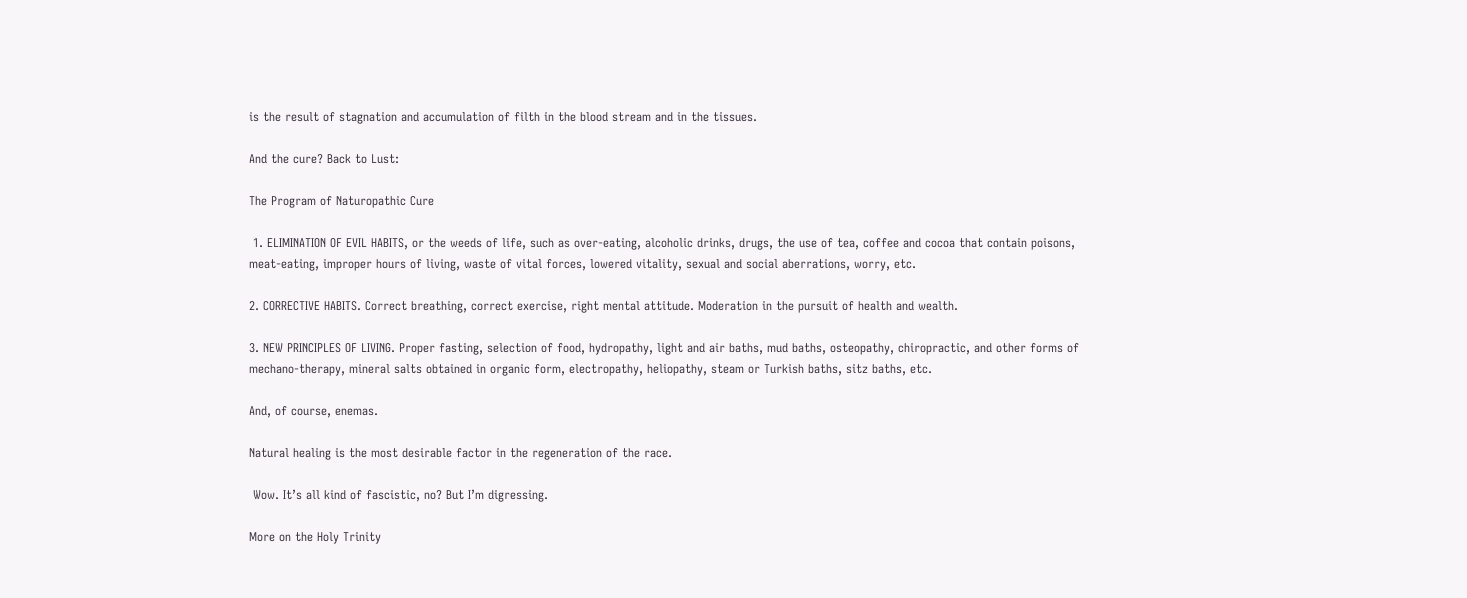is the result of stagnation and accumulation of filth in the blood stream and in the tissues.

And the cure? Back to Lust:

The Program of Naturopathic Cure

 1. ELIMINATION OF EVIL HABITS, or the weeds of life, such as over-eating, alcoholic drinks, drugs, the use of tea, coffee and cocoa that contain poisons, meat-eating, improper hours of living, waste of vital forces, lowered vitality, sexual and social aberrations, worry, etc.

2. CORRECTIVE HABITS. Correct breathing, correct exercise, right mental attitude. Moderation in the pursuit of health and wealth.

3. NEW PRINCIPLES OF LIVING. Proper fasting, selection of food, hydropathy, light and air baths, mud baths, osteopathy, chiropractic, and other forms of mechano-therapy, mineral salts obtained in organic form, electropathy, heliopathy, steam or Turkish baths, sitz baths, etc.

And, of course, enemas.

Natural healing is the most desirable factor in the regeneration of the race.

 Wow. It’s all kind of fascistic, no? But I’m digressing.

More on the Holy Trinity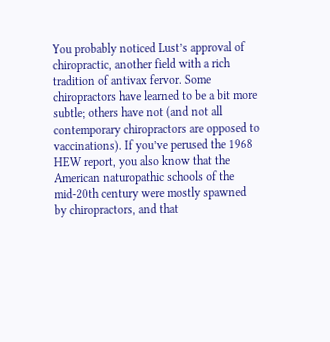You probably noticed Lust’s approval of chiropractic, another field with a rich tradition of antivax fervor. Some chiropractors have learned to be a bit more subtle; others have not (and not all contemporary chiropractors are opposed to vaccinations). If you’ve perused the 1968 HEW report, you also know that the American naturopathic schools of the mid-20th century were mostly spawned by chiropractors, and that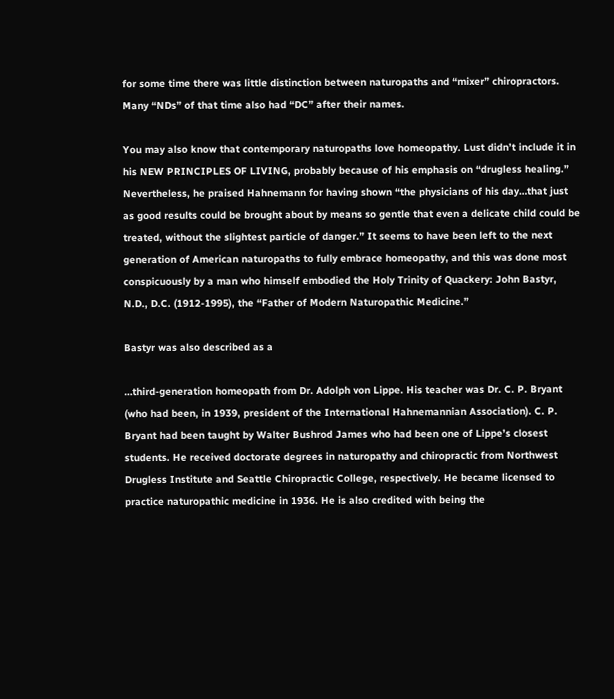for some time there was little distinction between naturopaths and “mixer” chiropractors. Many “NDs” of that time also had “DC” after their names.

You may also know that contemporary naturopaths love homeopathy. Lust didn’t include it in his NEW PRINCIPLES OF LIVING, probably because of his emphasis on “drugless healing.” Nevertheless, he praised Hahnemann for having shown “the physicians of his day…that just as good results could be brought about by means so gentle that even a delicate child could be treated, without the slightest particle of danger.” It seems to have been left to the next generation of American naturopaths to fully embrace homeopathy, and this was done most conspicuously by a man who himself embodied the Holy Trinity of Quackery: John Bastyr, N.D., D.C. (1912-1995), the “Father of Modern Naturopathic Medicine.”

Bastyr was also described as a

…third-generation homeopath from Dr. Adolph von Lippe. His teacher was Dr. C. P. Bryant (who had been, in 1939, president of the International Hahnemannian Association). C. P. Bryant had been taught by Walter Bushrod James who had been one of Lippe’s closest students. He received doctorate degrees in naturopathy and chiropractic from Northwest Drugless Institute and Seattle Chiropractic College, respectively. He became licensed to practice naturopathic medicine in 1936. He is also credited with being the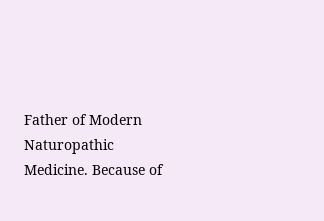Father of Modern Naturopathic Medicine. Because of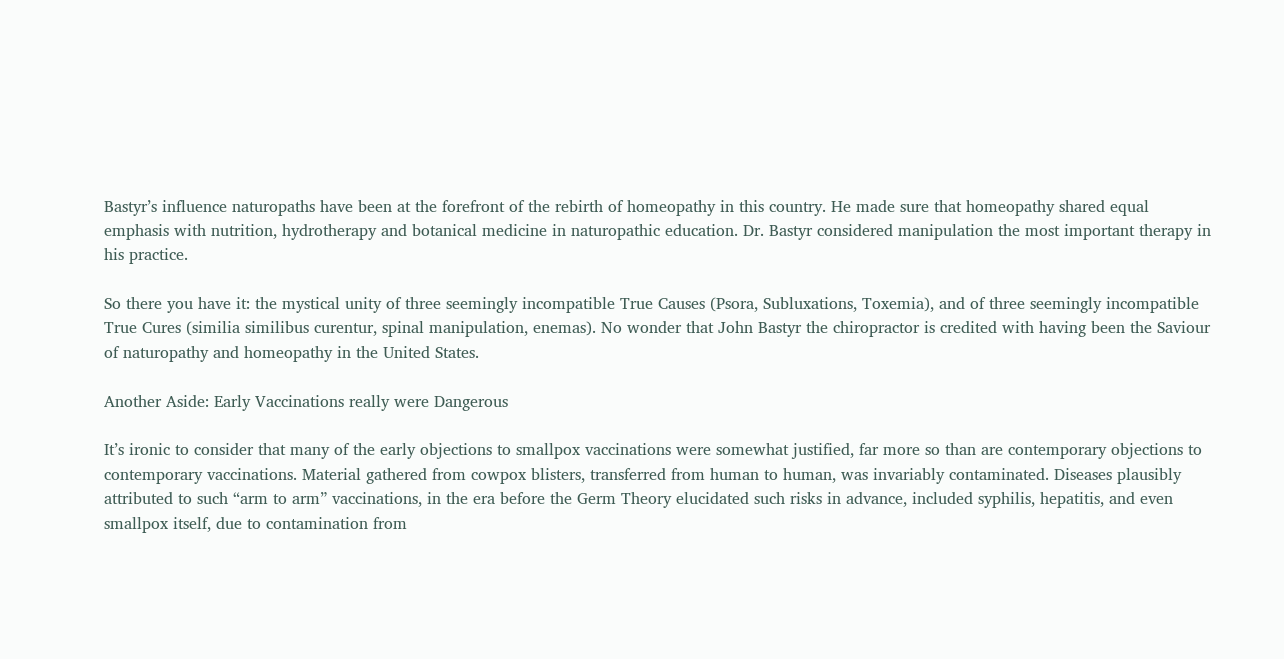Bastyr’s influence naturopaths have been at the forefront of the rebirth of homeopathy in this country. He made sure that homeopathy shared equal emphasis with nutrition, hydrotherapy and botanical medicine in naturopathic education. Dr. Bastyr considered manipulation the most important therapy in his practice.

So there you have it: the mystical unity of three seemingly incompatible True Causes (Psora, Subluxations, Toxemia), and of three seemingly incompatible True Cures (similia similibus curentur, spinal manipulation, enemas). No wonder that John Bastyr the chiropractor is credited with having been the Saviour of naturopathy and homeopathy in the United States.

Another Aside: Early Vaccinations really were Dangerous

It’s ironic to consider that many of the early objections to smallpox vaccinations were somewhat justified, far more so than are contemporary objections to contemporary vaccinations. Material gathered from cowpox blisters, transferred from human to human, was invariably contaminated. Diseases plausibly attributed to such “arm to arm” vaccinations, in the era before the Germ Theory elucidated such risks in advance, included syphilis, hepatitis, and even smallpox itself, due to contamination from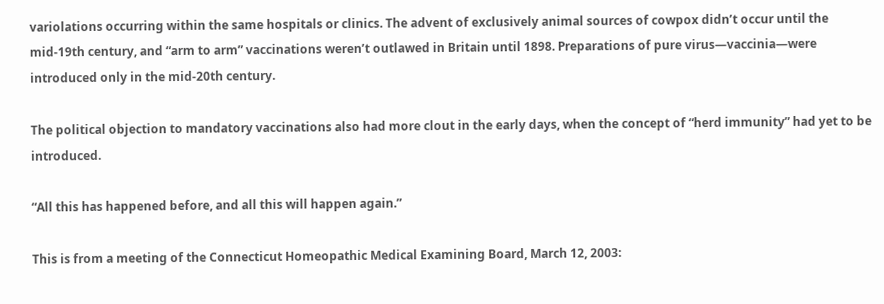variolations occurring within the same hospitals or clinics. The advent of exclusively animal sources of cowpox didn’t occur until the mid-19th century, and “arm to arm” vaccinations weren’t outlawed in Britain until 1898. Preparations of pure virus—vaccinia—were introduced only in the mid-20th century.

The political objection to mandatory vaccinations also had more clout in the early days, when the concept of “herd immunity” had yet to be introduced.

“All this has happened before, and all this will happen again.”

This is from a meeting of the Connecticut Homeopathic Medical Examining Board, March 12, 2003: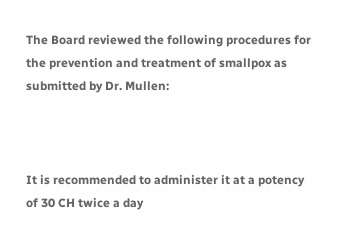The Board reviewed the following procedures for the prevention and treatment of smallpox as submitted by Dr. Mullen:



It is recommended to administer it at a potency of 30 CH twice a day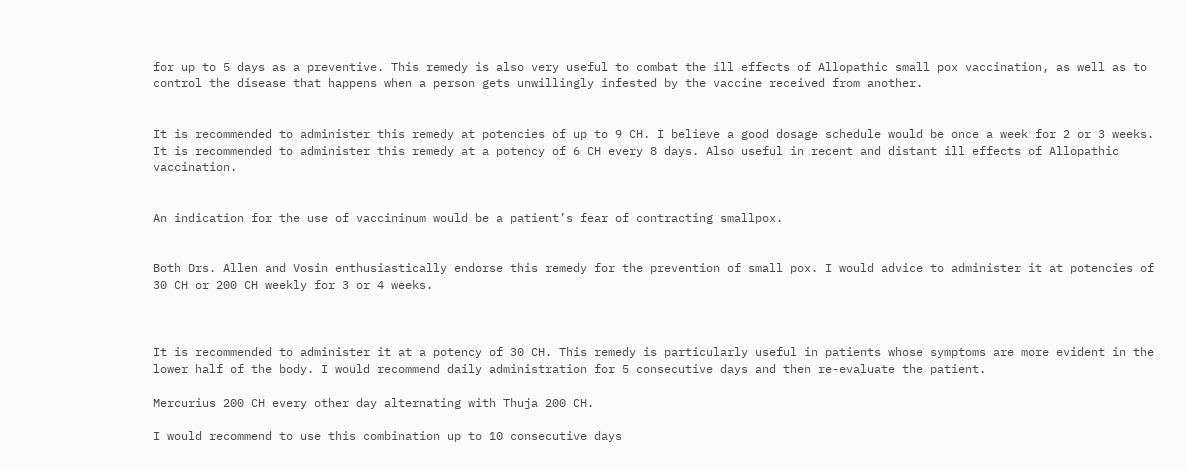for up to 5 days as a preventive. This remedy is also very useful to combat the ill effects of Allopathic small pox vaccination, as well as to control the disease that happens when a person gets unwillingly infested by the vaccine received from another.


It is recommended to administer this remedy at potencies of up to 9 CH. I believe a good dosage schedule would be once a week for 2 or 3 weeks. It is recommended to administer this remedy at a potency of 6 CH every 8 days. Also useful in recent and distant ill effects of Allopathic vaccination.


An indication for the use of vaccininum would be a patient’s fear of contracting smallpox.


Both Drs. Allen and Vosin enthusiastically endorse this remedy for the prevention of small pox. I would advice to administer it at potencies of 30 CH or 200 CH weekly for 3 or 4 weeks.



It is recommended to administer it at a potency of 30 CH. This remedy is particularly useful in patients whose symptoms are more evident in the lower half of the body. I would recommend daily administration for 5 consecutive days and then re-evaluate the patient.

Mercurius 200 CH every other day alternating with Thuja 200 CH.

I would recommend to use this combination up to 10 consecutive days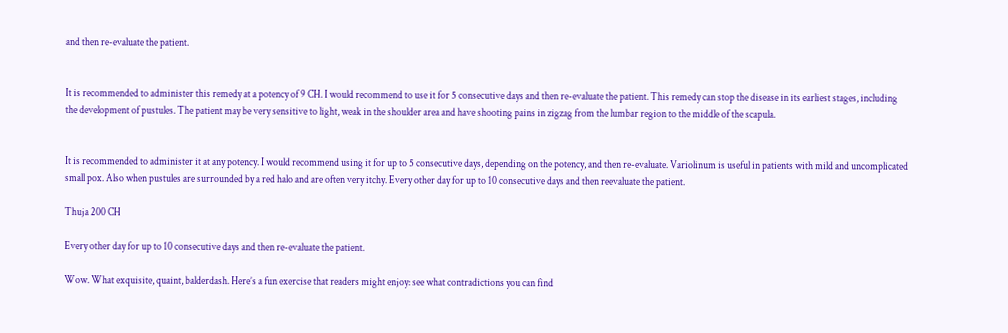and then re-evaluate the patient.


It is recommended to administer this remedy at a potency of 9 CH. I would recommend to use it for 5 consecutive days and then re-evaluate the patient. This remedy can stop the disease in its earliest stages, including the development of pustules. The patient may be very sensitive to light, weak in the shoulder area and have shooting pains in zigzag from the lumbar region to the middle of the scapula.


It is recommended to administer it at any potency. I would recommend using it for up to 5 consecutive days, depending on the potency, and then re-evaluate. Variolinum is useful in patients with mild and uncomplicated small pox. Also when pustules are surrounded by a red halo and are often very itchy. Every other day for up to 10 consecutive days and then reevaluate the patient.

Thuja 200 CH

Every other day for up to 10 consecutive days and then re-evaluate the patient.

Wow. What exquisite, quaint, balderdash. Here’s a fun exercise that readers might enjoy: see what contradictions you can find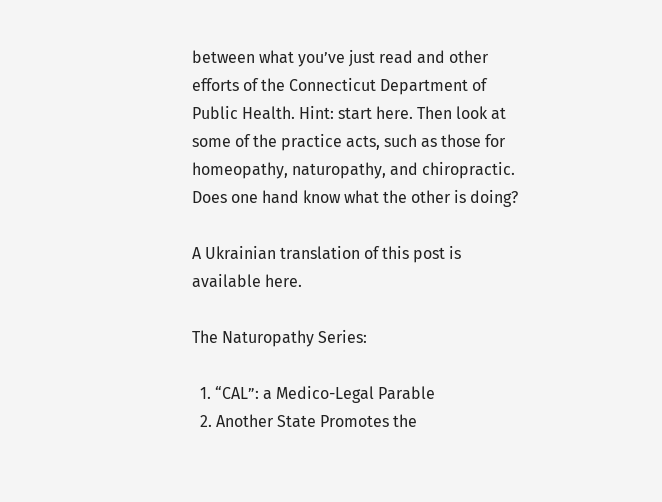between what you’ve just read and other efforts of the Connecticut Department of Public Health. Hint: start here. Then look at some of the practice acts, such as those for homeopathy, naturopathy, and chiropractic. Does one hand know what the other is doing?

A Ukrainian translation of this post is available here.

The Naturopathy Series:

  1. “CAL”: a Medico-Legal Parable
  2. Another State Promotes the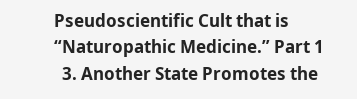Pseudoscientific Cult that is “Naturopathic Medicine.” Part 1
  3. Another State Promotes the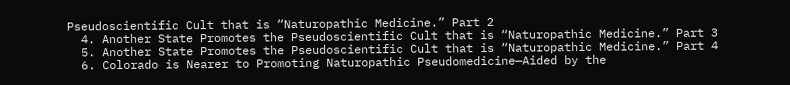Pseudoscientific Cult that is “Naturopathic Medicine.” Part 2
  4. Another State Promotes the Pseudoscientific Cult that is “Naturopathic Medicine.” Part 3
  5. Another State Promotes the Pseudoscientific Cult that is “Naturopathic Medicine.” Part 4
  6. Colorado is Nearer to Promoting Naturopathic Pseudomedicine—Aided by the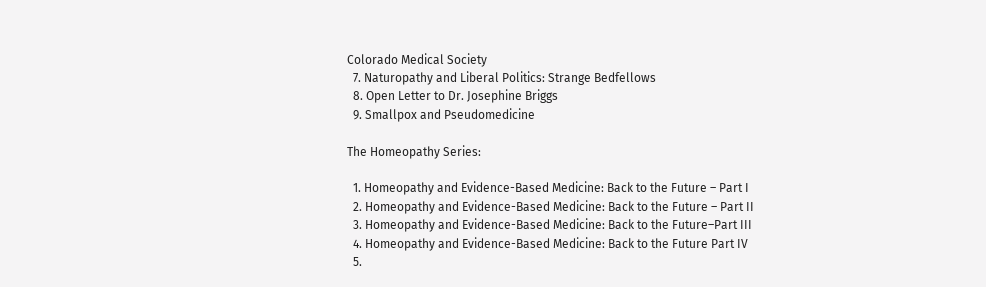Colorado Medical Society
  7. Naturopathy and Liberal Politics: Strange Bedfellows
  8. Open Letter to Dr. Josephine Briggs
  9. Smallpox and Pseudomedicine

The Homeopathy Series:

  1. Homeopathy and Evidence-Based Medicine: Back to the Future – Part I
  2. Homeopathy and Evidence-Based Medicine: Back to the Future – Part II
  3. Homeopathy and Evidence-Based Medicine: Back to the Future–Part III
  4. Homeopathy and Evidence-Based Medicine: Back to the Future Part IV
  5.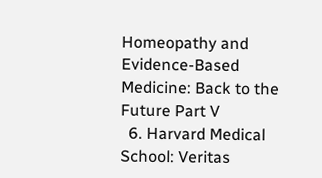Homeopathy and Evidence-Based Medicine: Back to the Future Part V
  6. Harvard Medical School: Veritas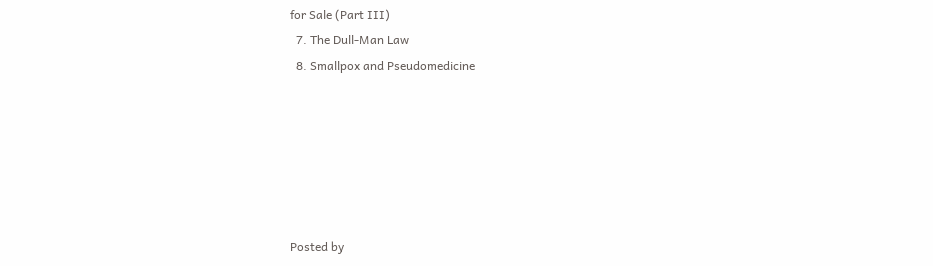for Sale (Part III)
  7. The Dull-Man Law
  8. Smallpox and Pseudomedicine






Posted by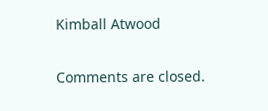Kimball Atwood

Comments are closed.